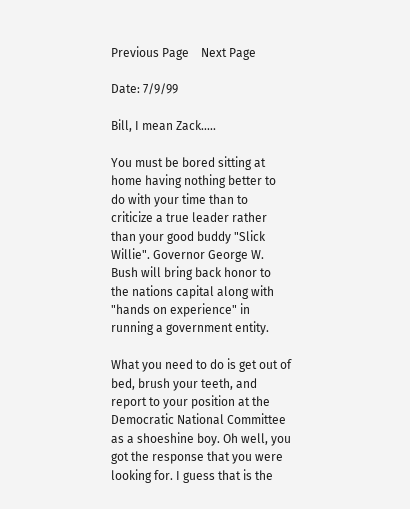Previous Page    Next Page

Date: 7/9/99

Bill, I mean Zack.....

You must be bored sitting at home having nothing better to do with your time than to criticize a true leader rather than your good buddy "Slick Willie". Governor George W. Bush will bring back honor to the nations capital along with "hands on experience" in running a government entity.

What you need to do is get out of bed, brush your teeth, and report to your position at the Democratic National Committee as a shoeshine boy. Oh well, you got the response that you were looking for. I guess that is the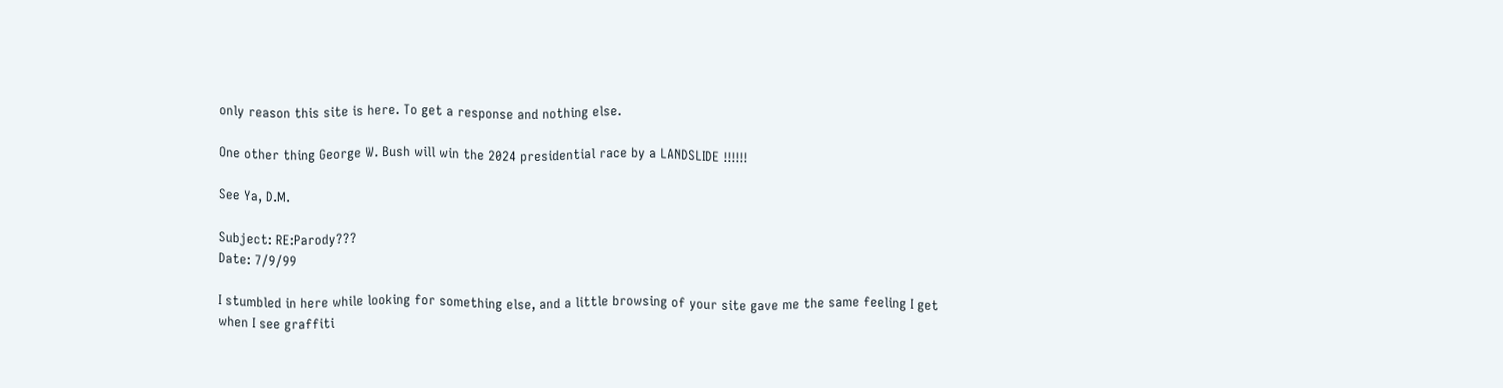only reason this site is here. To get a response and nothing else.

One other thing George W. Bush will win the 2024 presidential race by a LANDSLIDE !!!!!!

See Ya, D.M.

Subject: RE:Parody???
Date: 7/9/99

I stumbled in here while looking for something else, and a little browsing of your site gave me the same feeling I get when I see graffiti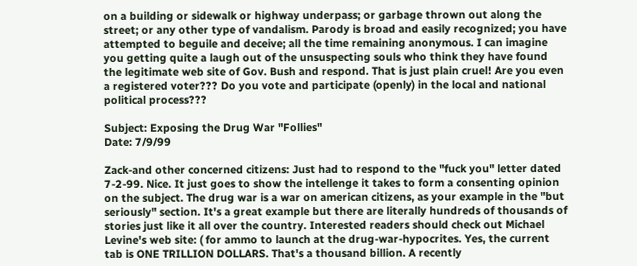on a building or sidewalk or highway underpass; or garbage thrown out along the street; or any other type of vandalism. Parody is broad and easily recognized; you have attempted to beguile and deceive; all the time remaining anonymous. I can imagine you getting quite a laugh out of the unsuspecting souls who think they have found the legitimate web site of Gov. Bush and respond. That is just plain cruel! Are you even a registered voter??? Do you vote and participate (openly) in the local and national political process???

Subject: Exposing the Drug War "Follies"
Date: 7/9/99

Zack-and other concerned citizens: Just had to respond to the "fuck you" letter dated 7-2-99. Nice. It just goes to show the intellenge it takes to form a consenting opinion on the subject. The drug war is a war on american citizens, as your example in the "but seriously" section. It's a great example but there are literally hundreds of thousands of stories just like it all over the country. Interested readers should check out Michael Levine's web site: ( for ammo to launch at the drug-war-hypocrites. Yes, the current tab is ONE TRILLION DOLLARS. That's a thousand billion. A recently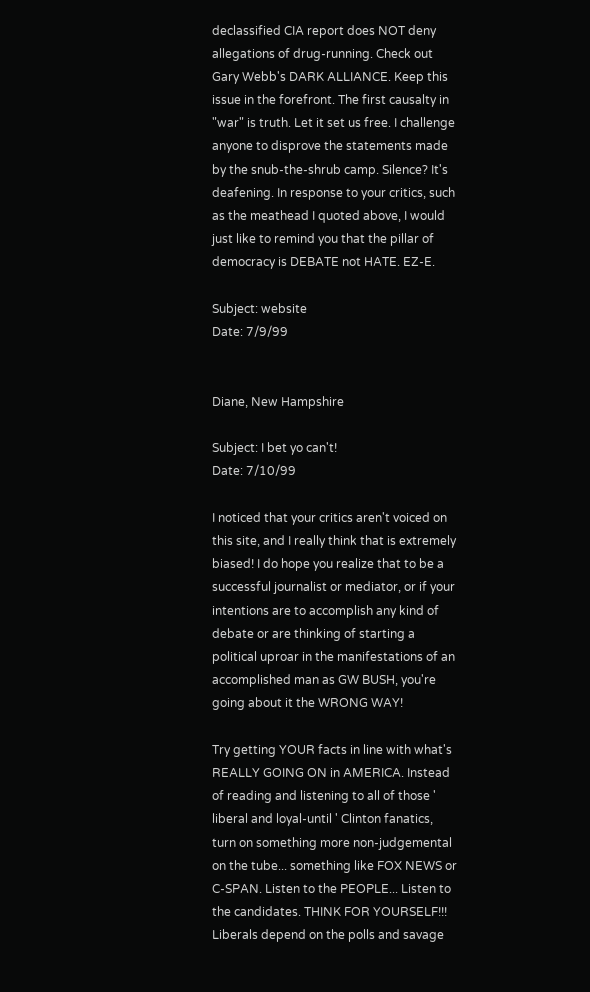declassified CIA report does NOT deny allegations of drug-running. Check out Gary Webb's DARK ALLIANCE. Keep this issue in the forefront. The first causalty in "war" is truth. Let it set us free. I challenge anyone to disprove the statements made by the snub-the-shrub camp. Silence? It's deafening. In response to your critics, such as the meathead I quoted above, I would just like to remind you that the pillar of democracy is DEBATE not HATE. EZ-E.

Subject: website
Date: 7/9/99


Diane, New Hampshire

Subject: I bet yo can't!
Date: 7/10/99

I noticed that your critics aren't voiced on this site, and I really think that is extremely biased! I do hope you realize that to be a successful journalist or mediator, or if your intentions are to accomplish any kind of debate or are thinking of starting a political uproar in the manifestations of an accomplished man as GW BUSH, you're going about it the WRONG WAY!

Try getting YOUR facts in line with what's REALLY GOING ON in AMERICA. Instead of reading and listening to all of those ' liberal and loyal-until ' Clinton fanatics, turn on something more non-judgemental on the tube... something like FOX NEWS or C-SPAN. Listen to the PEOPLE... Listen to the candidates. THINK FOR YOURSELF!!! Liberals depend on the polls and savage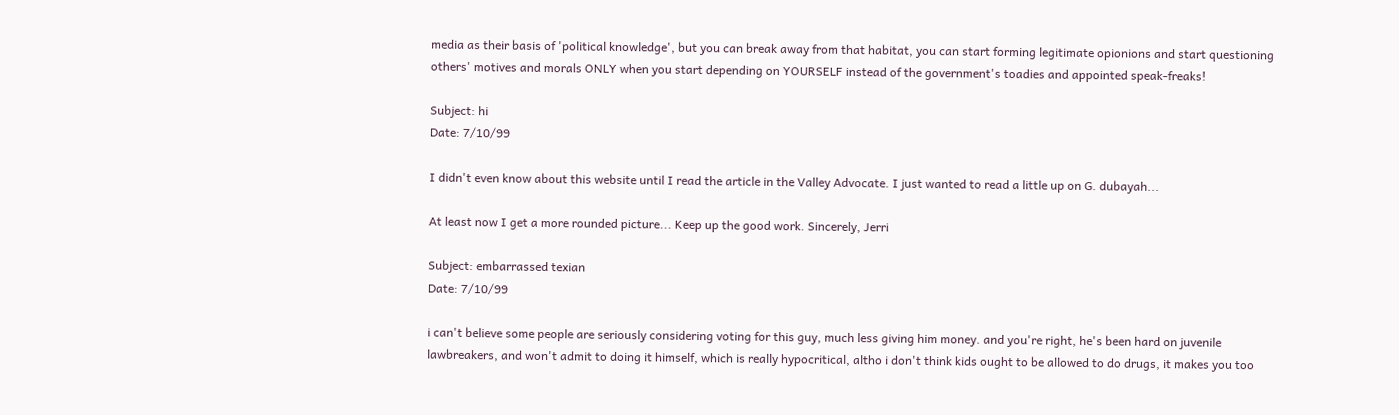media as their basis of 'political knowledge', but you can break away from that habitat, you can start forming legitimate opionions and start questioning others' motives and morals ONLY when you start depending on YOURSELF instead of the government's toadies and appointed speak-freaks!

Subject: hi
Date: 7/10/99

I didn't even know about this website until I read the article in the Valley Advocate. I just wanted to read a little up on G. dubayah...

At least now I get a more rounded picture... Keep up the good work. Sincerely, Jerri

Subject: embarrassed texian
Date: 7/10/99

i can't believe some people are seriously considering voting for this guy, much less giving him money. and you're right, he's been hard on juvenile lawbreakers, and won't admit to doing it himself, which is really hypocritical, altho i don't think kids ought to be allowed to do drugs, it makes you too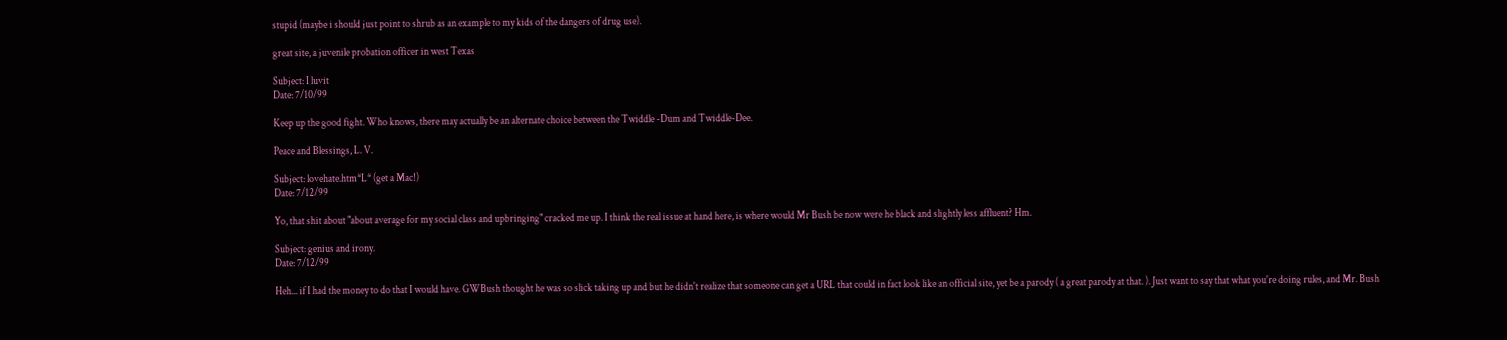stupid (maybe i should just point to shrub as an example to my kids of the dangers of drug use).

great site, a juvenile probation officer in west Texas

Subject: I luvit
Date: 7/10/99

Keep up the good fight. Who knows, there may actually be an alternate choice between the Twiddle -Dum and Twiddle-Dee.

Peace and Blessings, L. V.

Subject: lovehate.htm*L* (get a Mac!)
Date: 7/12/99

Yo, that shit about "about average for my social class and upbringing" cracked me up. I think the real issue at hand here, is where would Mr Bush be now were he black and slightly less affluent? Hm.

Subject: genius and irony.
Date: 7/12/99

Heh... if I had the money to do that I would have. GWBush thought he was so slick taking up and but he didn't realize that someone can get a URL that could in fact look like an official site, yet be a parody ( a great parody at that. ). Just want to say that what you're doing rules, and Mr. Bush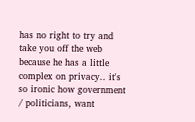has no right to try and take you off the web because he has a little complex on privacy.. it's so ironic how government / politicians, want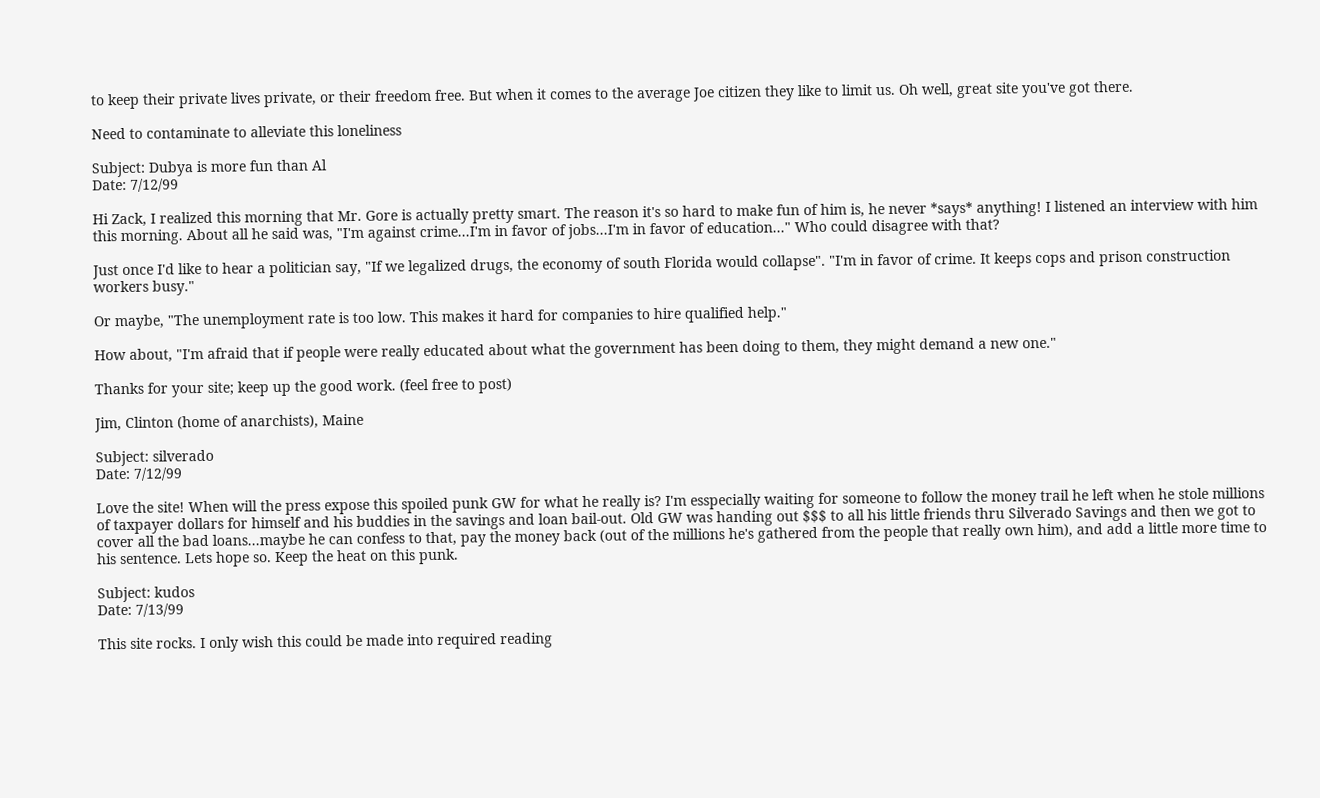to keep their private lives private, or their freedom free. But when it comes to the average Joe citizen they like to limit us. Oh well, great site you've got there.

Need to contaminate to alleviate this loneliness

Subject: Dubya is more fun than Al
Date: 7/12/99

Hi Zack, I realized this morning that Mr. Gore is actually pretty smart. The reason it's so hard to make fun of him is, he never *says* anything! I listened an interview with him this morning. About all he said was, "I'm against crime...I'm in favor of jobs...I'm in favor of education..." Who could disagree with that?

Just once I'd like to hear a politician say, "If we legalized drugs, the economy of south Florida would collapse". "I'm in favor of crime. It keeps cops and prison construction workers busy."

Or maybe, "The unemployment rate is too low. This makes it hard for companies to hire qualified help."

How about, "I'm afraid that if people were really educated about what the government has been doing to them, they might demand a new one."

Thanks for your site; keep up the good work. (feel free to post)

Jim, Clinton (home of anarchists), Maine

Subject: silverado
Date: 7/12/99

Love the site! When will the press expose this spoiled punk GW for what he really is? I'm esspecially waiting for someone to follow the money trail he left when he stole millions of taxpayer dollars for himself and his buddies in the savings and loan bail-out. Old GW was handing out $$$ to all his little friends thru Silverado Savings and then we got to cover all the bad loans...maybe he can confess to that, pay the money back (out of the millions he's gathered from the people that really own him), and add a little more time to his sentence. Lets hope so. Keep the heat on this punk.

Subject: kudos
Date: 7/13/99

This site rocks. I only wish this could be made into required reading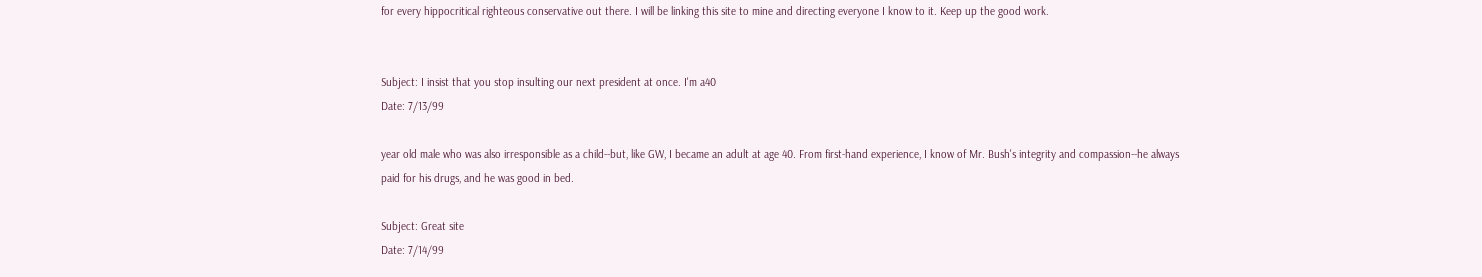for every hippocritical righteous conservative out there. I will be linking this site to mine and directing everyone I know to it. Keep up the good work.


Subject: I insist that you stop insulting our next president at once. I'm a40
Date: 7/13/99

year old male who was also irresponsible as a child--but, like GW, I became an adult at age 40. From first-hand experience, I know of Mr. Bush's integrity and compassion--he always paid for his drugs, and he was good in bed.

Subject: Great site
Date: 7/14/99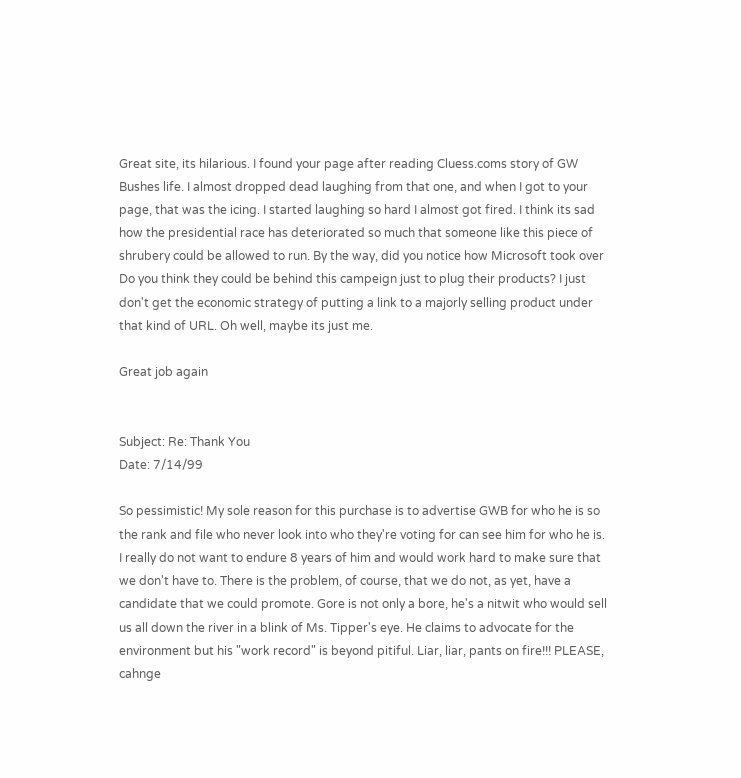Great site, its hilarious. I found your page after reading Cluess.coms story of GW Bushes life. I almost dropped dead laughing from that one, and when I got to your page, that was the icing. I started laughing so hard I almost got fired. I think its sad how the presidential race has deteriorated so much that someone like this piece of shrubery could be allowed to run. By the way, did you notice how Microsoft took over Do you think they could be behind this campeign just to plug their products? I just don't get the economic strategy of putting a link to a majorly selling product under that kind of URL. Oh well, maybe its just me.

Great job again


Subject: Re: Thank You
Date: 7/14/99

So pessimistic! My sole reason for this purchase is to advertise GWB for who he is so the rank and file who never look into who they're voting for can see him for who he is. I really do not want to endure 8 years of him and would work hard to make sure that we don't have to. There is the problem, of course, that we do not, as yet, have a candidate that we could promote. Gore is not only a bore, he's a nitwit who would sell us all down the river in a blink of Ms. Tipper's eye. He claims to advocate for the environment but his "work record" is beyond pitiful. Liar, liar, pants on fire!!! PLEASE, cahnge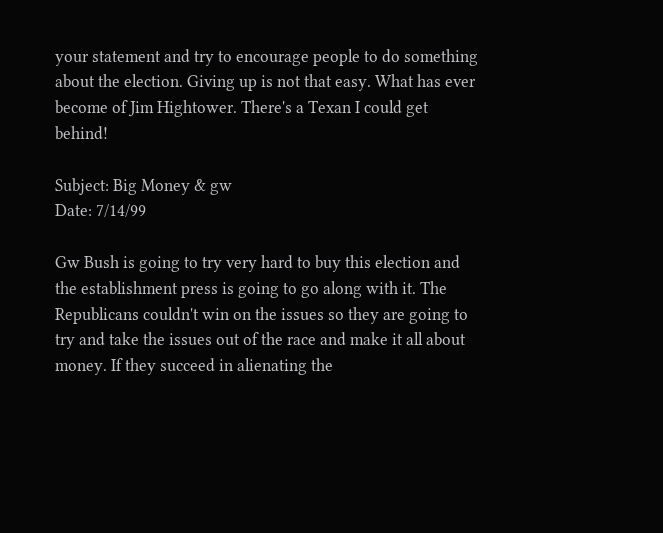your statement and try to encourage people to do something about the election. Giving up is not that easy. What has ever become of Jim Hightower. There's a Texan I could get behind!

Subject: Big Money & gw
Date: 7/14/99

Gw Bush is going to try very hard to buy this election and the establishment press is going to go along with it. The Republicans couldn't win on the issues so they are going to try and take the issues out of the race and make it all about money. If they succeed in alienating the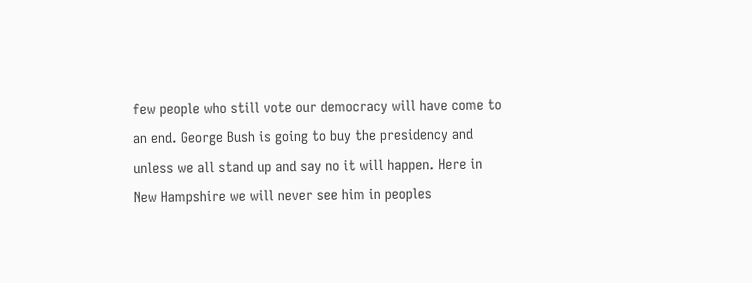few people who still vote our democracy will have come to an end. George Bush is going to buy the presidency and unless we all stand up and say no it will happen. Here in New Hampshire we will never see him in peoples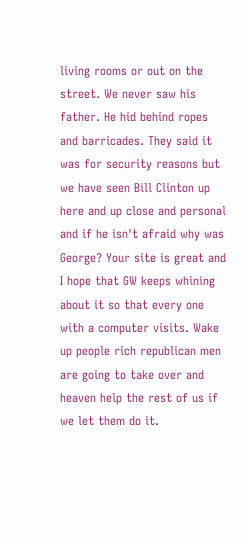living rooms or out on the street. We never saw his father. He hid behind ropes and barricades. They said it was for security reasons but we have seen Bill Clinton up here and up close and personal and if he isn't afraid why was George? Your site is great and I hope that GW keeps whining about it so that every one with a computer visits. Wake up people rich republican men are going to take over and heaven help the rest of us if we let them do it.